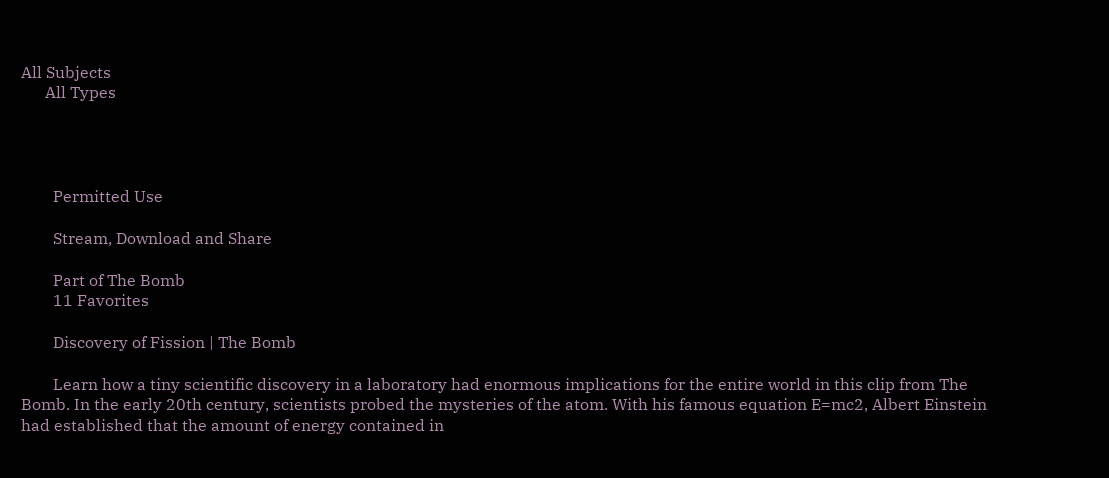All Subjects
      All Types




        Permitted Use

        Stream, Download and Share

        Part of The Bomb
        11 Favorites

        Discovery of Fission | The Bomb

        Learn how a tiny scientific discovery in a laboratory had enormous implications for the entire world in this clip from The Bomb. In the early 20th century, scientists probed the mysteries of the atom. With his famous equation E=mc2, Albert Einstein had established that the amount of energy contained in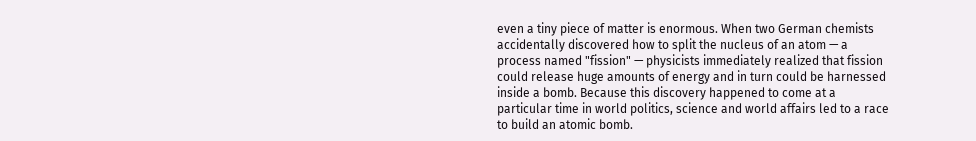even a tiny piece of matter is enormous. When two German chemists accidentally discovered how to split the nucleus of an atom — a process named "fission" — physicists immediately realized that fission could release huge amounts of energy and in turn could be harnessed inside a bomb. Because this discovery happened to come at a particular time in world politics, science and world affairs led to a race to build an atomic bomb.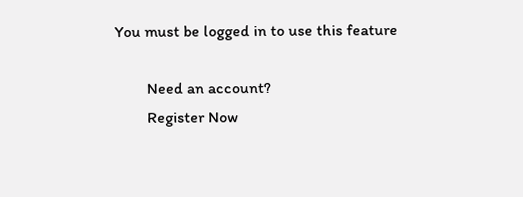You must be logged in to use this feature

        Need an account?
        Register Now